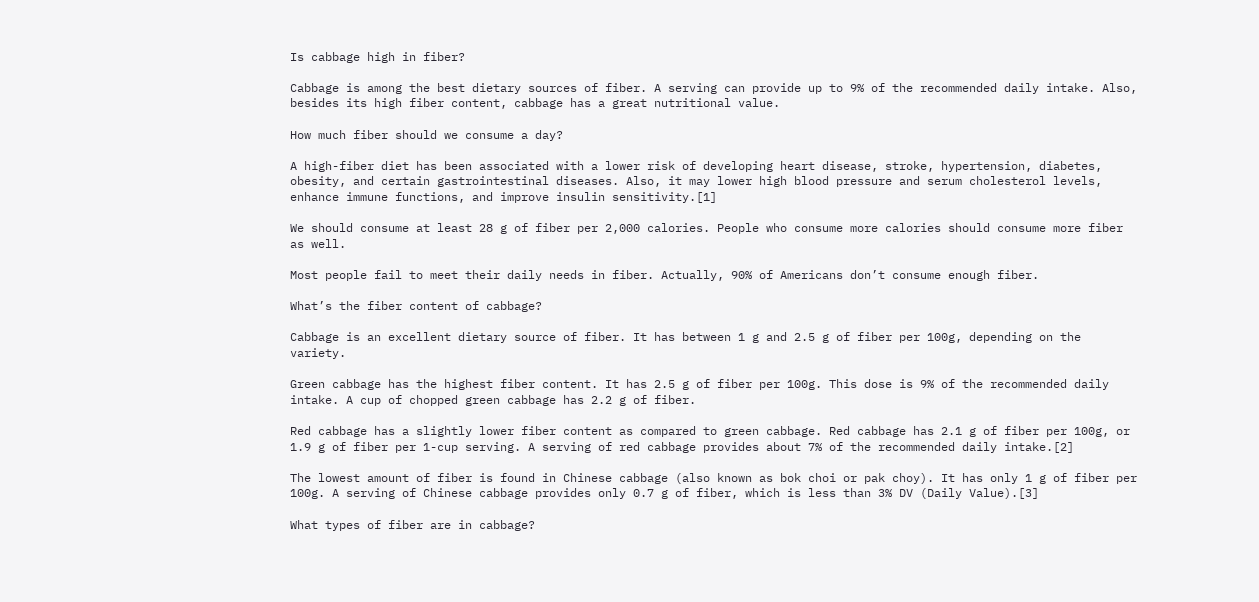Is cabbage high in fiber?

Cabbage is among the best dietary sources of fiber. A serving can provide up to 9% of the recommended daily intake. Also, besides its high fiber content, cabbage has a great nutritional value.

How much fiber should we consume a day?

A high-fiber diet has been associated with a lower risk of developing heart disease, stroke, hypertension, diabetes, obesity, and certain gastrointestinal diseases. Also, it may lower high blood pressure and serum cholesterol levels, enhance immune functions, and improve insulin sensitivity.[1]

We should consume at least 28 g of fiber per 2,000 calories. People who consume more calories should consume more fiber as well.

Most people fail to meet their daily needs in fiber. Actually, 90% of Americans don’t consume enough fiber.

What’s the fiber content of cabbage?

Cabbage is an excellent dietary source of fiber. It has between 1 g and 2.5 g of fiber per 100g, depending on the variety.

Green cabbage has the highest fiber content. It has 2.5 g of fiber per 100g. This dose is 9% of the recommended daily intake. A cup of chopped green cabbage has 2.2 g of fiber.

Red cabbage has a slightly lower fiber content as compared to green cabbage. Red cabbage has 2.1 g of fiber per 100g, or 1.9 g of fiber per 1-cup serving. A serving of red cabbage provides about 7% of the recommended daily intake.[2]

The lowest amount of fiber is found in Chinese cabbage (also known as bok choi or pak choy). It has only 1 g of fiber per 100g. A serving of Chinese cabbage provides only 0.7 g of fiber, which is less than 3% DV (Daily Value).[3]

What types of fiber are in cabbage?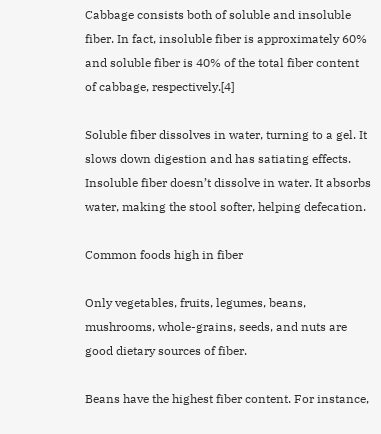Cabbage consists both of soluble and insoluble fiber. In fact, insoluble fiber is approximately 60% and soluble fiber is 40% of the total fiber content of cabbage, respectively.[4]

Soluble fiber dissolves in water, turning to a gel. It slows down digestion and has satiating effects. Insoluble fiber doesn’t dissolve in water. It absorbs water, making the stool softer, helping defecation.

Common foods high in fiber

Only vegetables, fruits, legumes, beans, mushrooms, whole-grains, seeds, and nuts are good dietary sources of fiber.

Beans have the highest fiber content. For instance,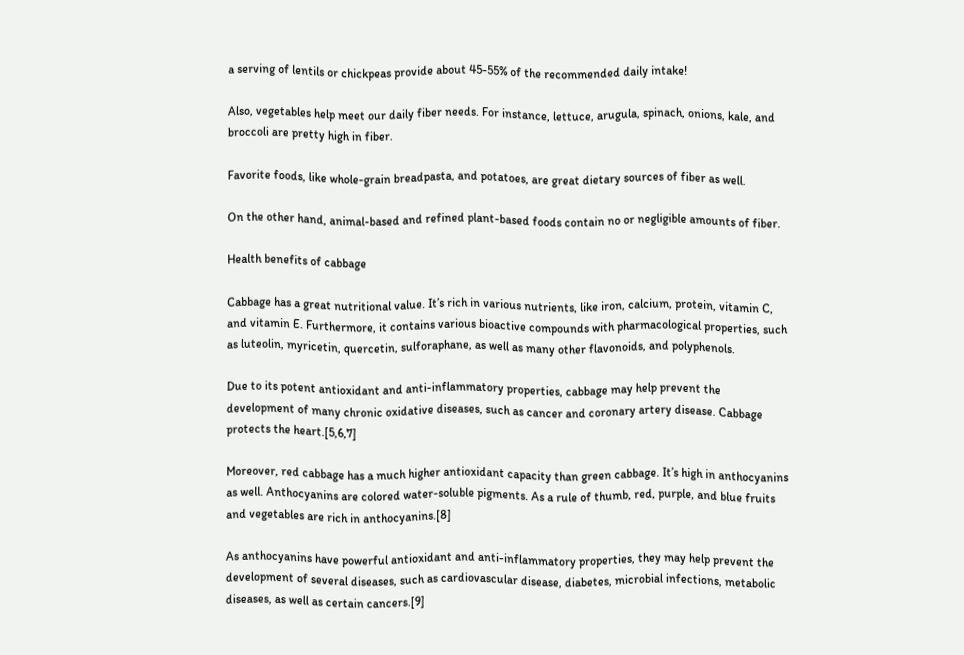a serving of lentils or chickpeas provide about 45-55% of the recommended daily intake!

Also, vegetables help meet our daily fiber needs. For instance, lettuce, arugula, spinach, onions, kale, and broccoli are pretty high in fiber.

Favorite foods, like whole-grain breadpasta, and potatoes, are great dietary sources of fiber as well.

On the other hand, animal-based and refined plant-based foods contain no or negligible amounts of fiber.

Health benefits of cabbage

Cabbage has a great nutritional value. It’s rich in various nutrients, like iron, calcium, protein, vitamin C, and vitamin E. Furthermore, it contains various bioactive compounds with pharmacological properties, such as luteolin, myricetin, quercetin, sulforaphane, as well as many other flavonoids, and polyphenols.

Due to its potent antioxidant and anti-inflammatory properties, cabbage may help prevent the development of many chronic oxidative diseases, such as cancer and coronary artery disease. Cabbage protects the heart.[5,6,7]

Moreover, red cabbage has a much higher antioxidant capacity than green cabbage. It’s high in anthocyanins as well. Anthocyanins are colored water-soluble pigments. As a rule of thumb, red, purple, and blue fruits and vegetables are rich in anthocyanins.[8]

As anthocyanins have powerful antioxidant and anti-inflammatory properties, they may help prevent the development of several diseases, such as cardiovascular disease, diabetes, microbial infections, metabolic diseases, as well as certain cancers.[9]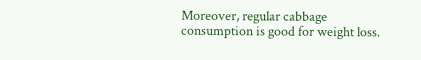Moreover, regular cabbage consumption is good for weight loss.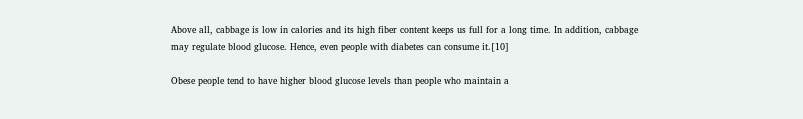Above all, cabbage is low in calories and its high fiber content keeps us full for a long time. In addition, cabbage may regulate blood glucose. Hence, even people with diabetes can consume it.[10]

Obese people tend to have higher blood glucose levels than people who maintain a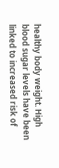healthy body weight. High blood sugar levels have been linked to increased risk of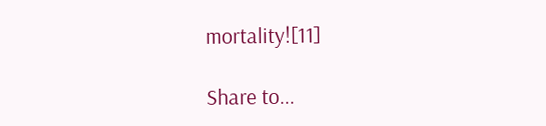mortality![11]

Share to...